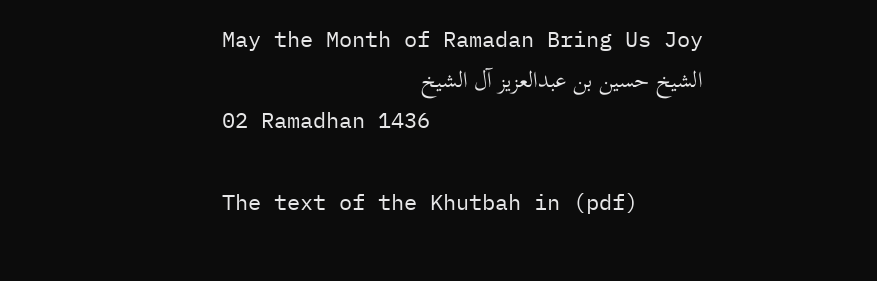May the Month of Ramadan Bring Us Joy
الشيخ حسين بن عبدالعزيز آل الشيخ
02 Ramadhan 1436

The text of the Khutbah in (pdf)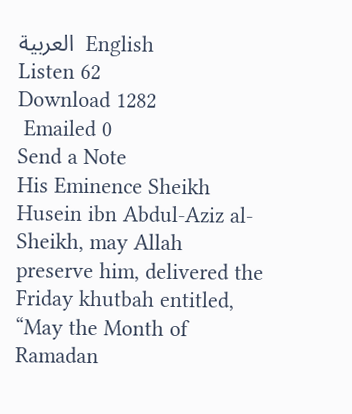العربية  English
Listen 62
Download 1282
 Emailed 0
Send a Note
His Eminence Sheikh Husein ibn Abdul-Aziz al-Sheikh, may Allah preserve him, delivered the Friday khutbah entitled, “May the Month of Ramadan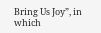Bring Us Joy”, in which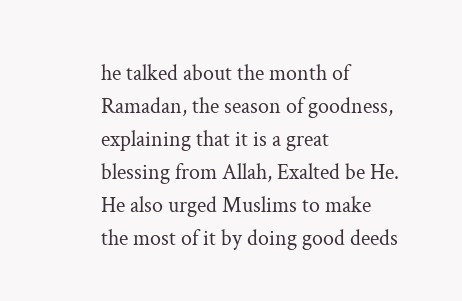he talked about the month of Ramadan, the season of goodness, explaining that it is a great blessing from Allah, Exalted be He. He also urged Muslims to make the most of it by doing good deeds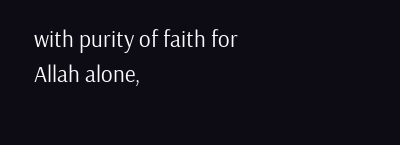with purity of faith for Allah alone,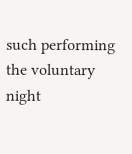such performing the voluntary night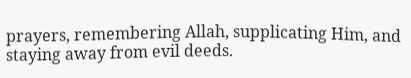prayers, remembering Allah, supplicating Him, and staying away from evil deeds.